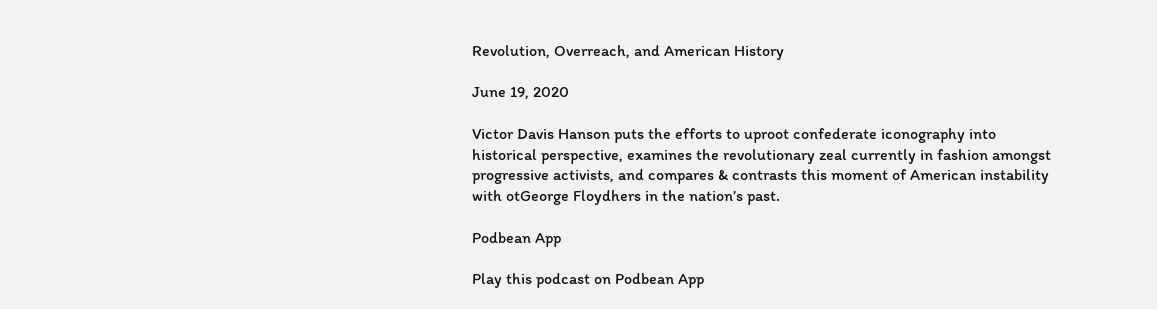Revolution, Overreach, and American History

June 19, 2020

Victor Davis Hanson puts the efforts to uproot confederate iconography into historical perspective, examines the revolutionary zeal currently in fashion amongst progressive activists, and compares & contrasts this moment of American instability with otGeorge Floydhers in the nation’s past.

Podbean App

Play this podcast on Podbean App